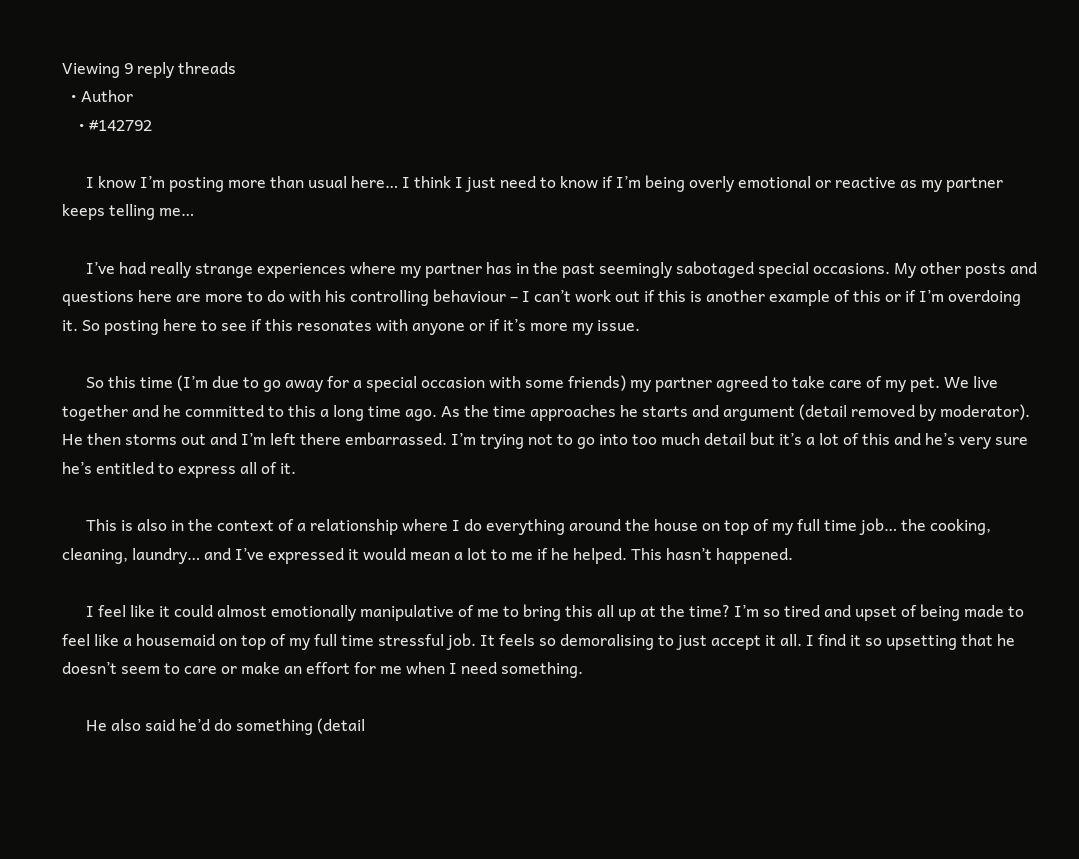Viewing 9 reply threads
  • Author
    • #142792

      I know I’m posting more than usual here… I think I just need to know if I’m being overly emotional or reactive as my partner keeps telling me…

      I’ve had really strange experiences where my partner has in the past seemingly sabotaged special occasions. My other posts and questions here are more to do with his controlling behaviour – I can’t work out if this is another example of this or if I’m overdoing it. So posting here to see if this resonates with anyone or if it’s more my issue.

      So this time (I’m due to go away for a special occasion with some friends) my partner agreed to take care of my pet. We live together and he committed to this a long time ago. As the time approaches he starts and argument (detail removed by moderator). He then storms out and I’m left there embarrassed. I’m trying not to go into too much detail but it’s a lot of this and he’s very sure he’s entitled to express all of it.

      This is also in the context of a relationship where I do everything around the house on top of my full time job… the cooking, cleaning, laundry… and I’ve expressed it would mean a lot to me if he helped. This hasn’t happened.

      I feel like it could almost emotionally manipulative of me to bring this all up at the time? I’m so tired and upset of being made to feel like a housemaid on top of my full time stressful job. It feels so demoralising to just accept it all. I find it so upsetting that he doesn’t seem to care or make an effort for me when I need something.

      He also said he’d do something (detail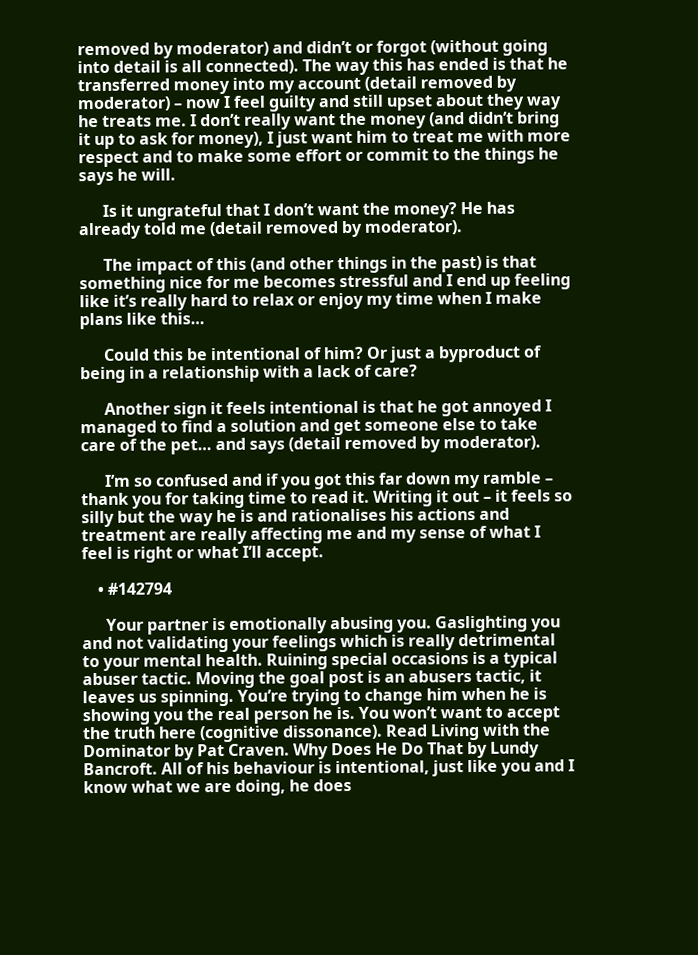removed by moderator) and didn’t or forgot (without going into detail is all connected). The way this has ended is that he transferred money into my account (detail removed by moderator) – now I feel guilty and still upset about they way he treats me. I don’t really want the money (and didn’t bring it up to ask for money), I just want him to treat me with more respect and to make some effort or commit to the things he says he will.

      Is it ungrateful that I don’t want the money? He has already told me (detail removed by moderator).

      The impact of this (and other things in the past) is that something nice for me becomes stressful and I end up feeling like it’s really hard to relax or enjoy my time when I make plans like this…

      Could this be intentional of him? Or just a byproduct of being in a relationship with a lack of care?

      Another sign it feels intentional is that he got annoyed I managed to find a solution and get someone else to take care of the pet… and says (detail removed by moderator).

      I’m so confused and if you got this far down my ramble – thank you for taking time to read it. Writing it out – it feels so silly but the way he is and rationalises his actions and treatment are really affecting me and my sense of what I feel is right or what I’ll accept.

    • #142794

      Your partner is emotionally abusing you. Gaslighting you and not validating your feelings which is really detrimental to your mental health. Ruining special occasions is a typical abuser tactic. Moving the goal post is an abusers tactic, it leaves us spinning. You’re trying to change him when he is showing you the real person he is. You won’t want to accept the truth here (cognitive dissonance). Read Living with the Dominator by Pat Craven. Why Does He Do That by Lundy Bancroft. All of his behaviour is intentional, just like you and I know what we are doing, he does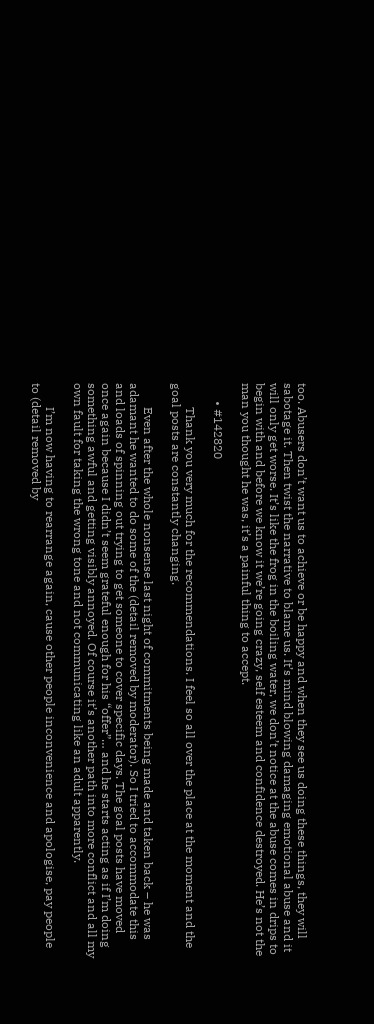too. Abusers don’t want us to achieve or be happy and when they see us doing these things, they will sabotage it. Then twist the narrative to blame us. It’s mind blowing damaging emotional abuse and it will only get worse. It’s like the frog in the boiling water, we don’t notice at the abuse comes in drips to begin with and before we know it we’re going crazy, self esteem and confidence destroyed. He’s not the man you thought he was, it’s a painful thing to accept.

      • #142820

        Thank you very much for the recommendations. I feel so all over the place at the moment and the goal posts are constantly changing.

        Even after the whole nonsense last night of commitments being made and taken back – he was adamant he wanted to do some of the (detail removed by moderator). So I tried to accommodate this and loads of spinning out trying to get someone to cover specific days. The goal posts have moved once again because I didn’t seem grateful enough for his “offer”… and he starts acting as if I’m doing something awful and getting visibly annoyed. Of course it’s another path into more conflict and all my own fault for taking the wrong tone and not communicating like an adult apparently.

        I’m now having to rearrange again, cause other people inconvenience and apologise, pay people to (detail removed by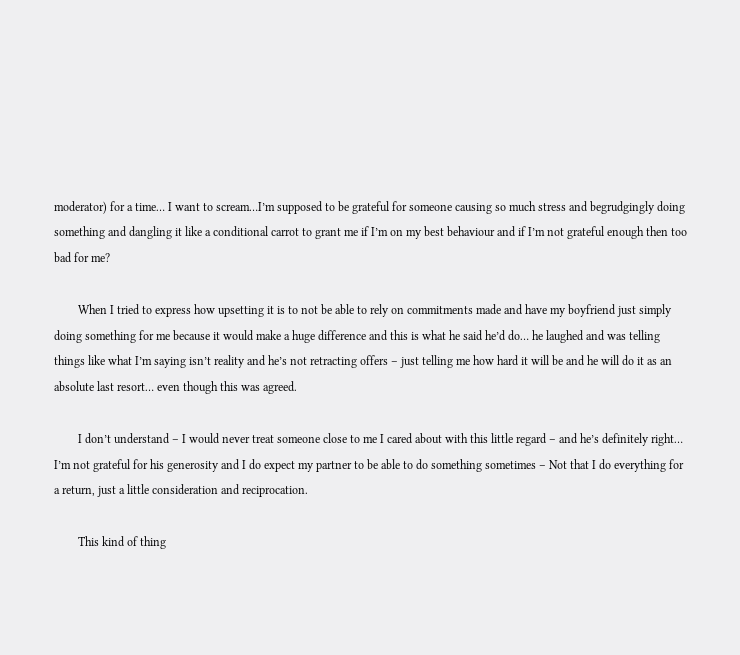moderator) for a time… I want to scream…I’m supposed to be grateful for someone causing so much stress and begrudgingly doing something and dangling it like a conditional carrot to grant me if I’m on my best behaviour and if I’m not grateful enough then too bad for me?

        When I tried to express how upsetting it is to not be able to rely on commitments made and have my boyfriend just simply doing something for me because it would make a huge difference and this is what he said he’d do… he laughed and was telling things like what I’m saying isn’t reality and he’s not retracting offers – just telling me how hard it will be and he will do it as an absolute last resort… even though this was agreed.

        I don’t understand – I would never treat someone close to me I cared about with this little regard – and he’s definitely right… I’m not grateful for his generosity and I do expect my partner to be able to do something sometimes – Not that I do everything for a return, just a little consideration and reciprocation.

        This kind of thing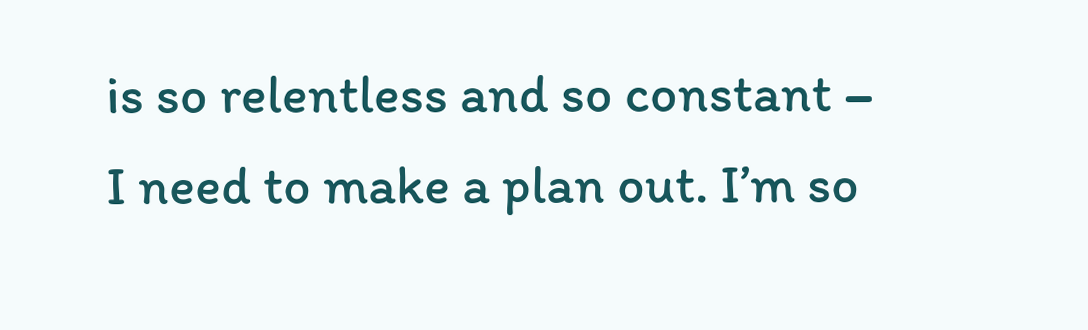is so relentless and so constant – I need to make a plan out. I’m so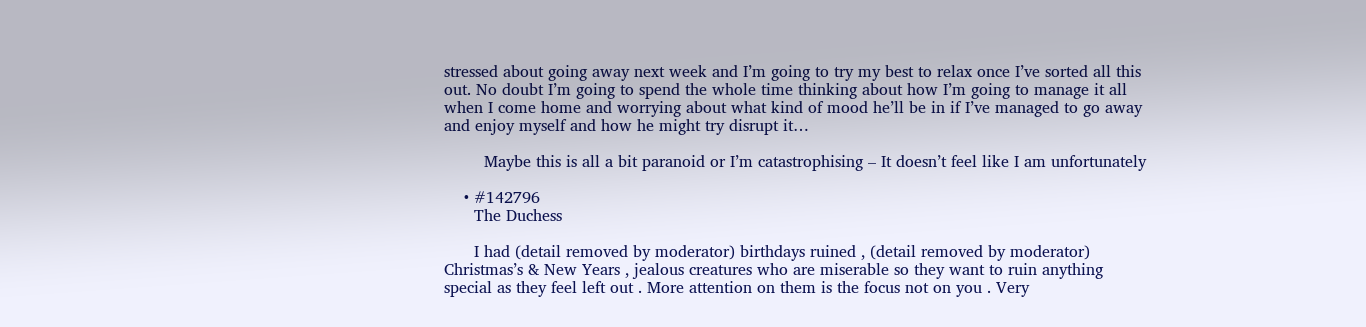stressed about going away next week and I’m going to try my best to relax once I’ve sorted all this out. No doubt I’m going to spend the whole time thinking about how I’m going to manage it all when I come home and worrying about what kind of mood he’ll be in if I’ve managed to go away and enjoy myself and how he might try disrupt it…

        Maybe this is all a bit paranoid or I’m catastrophising – It doesn’t feel like I am unfortunately

    • #142796
      The Duchess

      I had (detail removed by moderator) birthdays ruined , (detail removed by moderator) Christmas’s & New Years , jealous creatures who are miserable so they want to ruin anything special as they feel left out . More attention on them is the focus not on you . Very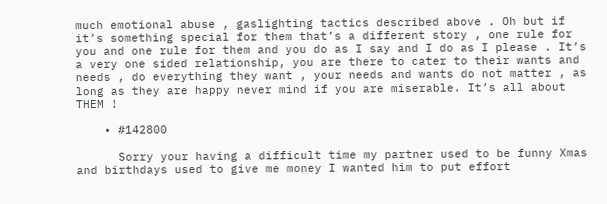much emotional abuse , gaslighting tactics described above . Oh but if it’s something special for them that’s a different story , one rule for you and one rule for them and you do as I say and I do as I please . It’s a very one sided relationship, you are there to cater to their wants and needs , do everything they want , your needs and wants do not matter , as long as they are happy never mind if you are miserable. It’s all about THEM !

    • #142800

      Sorry your having a difficult time my partner used to be funny Xmas and birthdays used to give me money I wanted him to put effort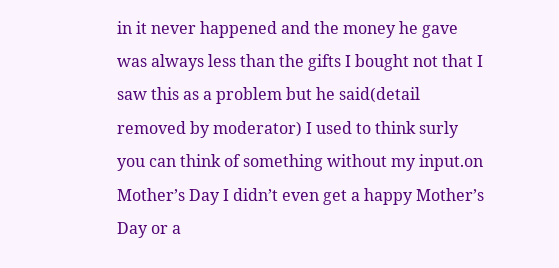in it never happened and the money he gave was always less than the gifts I bought not that I saw this as a problem but he said(detail removed by moderator) I used to think surly you can think of something without my input.on Mother’s Day I didn’t even get a happy Mother’s Day or a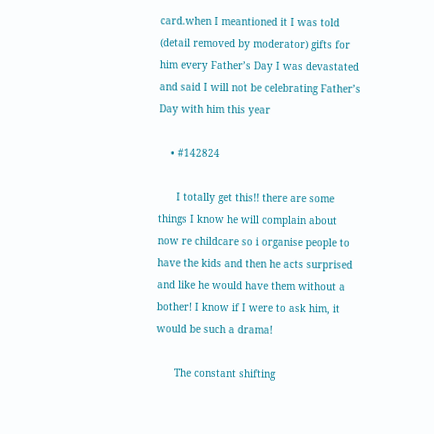card.when I meantioned it I was told  (detail removed by moderator) gifts for him every Father’s Day I was devastated and said I will not be celebrating Father’s Day with him this year

    • #142824

      I totally get this!! there are some things I know he will complain about now re childcare so i organise people to have the kids and then he acts surprised and like he would have them without a bother! I know if I were to ask him, it would be such a drama!

      The constant shifting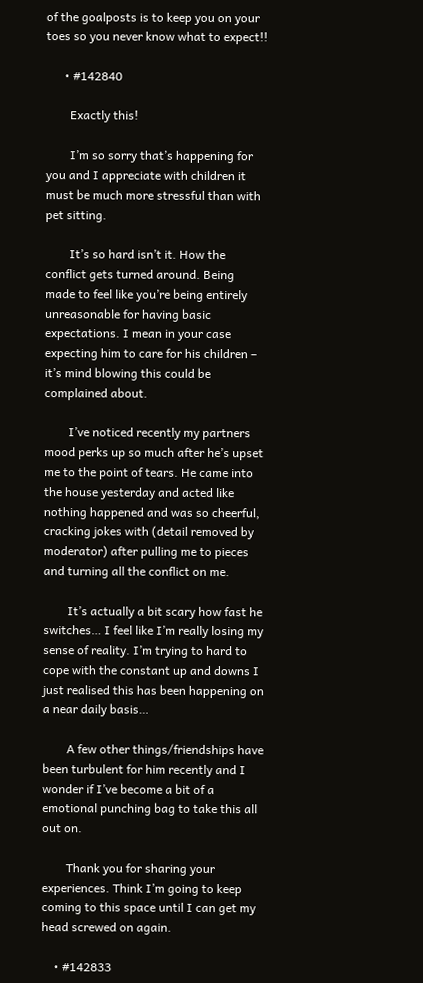of the goalposts is to keep you on your toes so you never know what to expect!!

      • #142840

        Exactly this!

        I’m so sorry that’s happening for you and I appreciate with children it must be much more stressful than with pet sitting.

        It’s so hard isn’t it. How the conflict gets turned around. Being made to feel like you’re being entirely unreasonable for having basic expectations. I mean in your case expecting him to care for his children – it’s mind blowing this could be complained about.

        I’ve noticed recently my partners mood perks up so much after he’s upset me to the point of tears. He came into the house yesterday and acted like nothing happened and was so cheerful, cracking jokes with (detail removed by moderator) after pulling me to pieces and turning all the conflict on me.

        It’s actually a bit scary how fast he switches… I feel like I’m really losing my sense of reality. I’m trying to hard to cope with the constant up and downs I just realised this has been happening on a near daily basis…

        A few other things/friendships have been turbulent for him recently and I wonder if I’ve become a bit of a emotional punching bag to take this all out on.

        Thank you for sharing your experiences. Think I’m going to keep coming to this space until I can get my head screwed on again.

    • #142833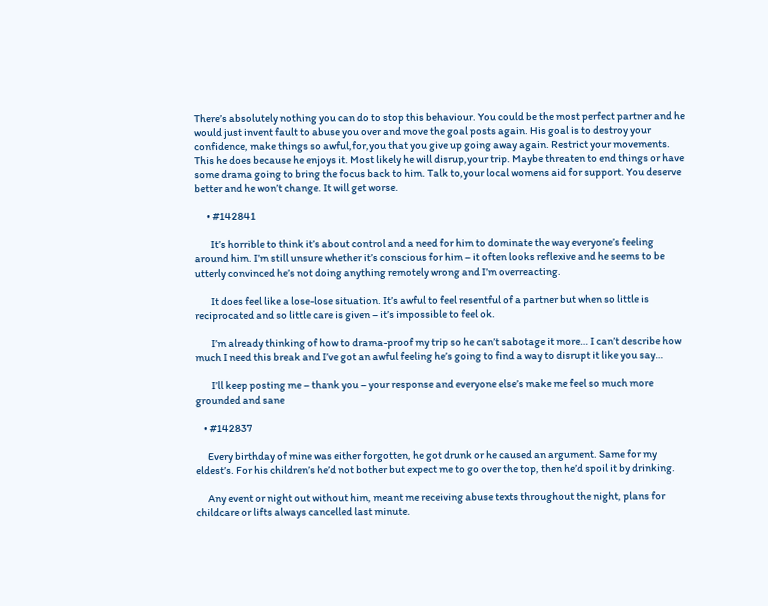There’s absolutely nothing you can do to stop this behaviour. You could be the most perfect partner and he would just invent fault to abuse you over and move the goal posts again. His goal is to destroy your confidence, make things so awful,for,you that you give up going away again. Restrict your movements. This he does because he enjoys it. Most likely he will disrup,your trip. Maybe threaten to end things or have some drama going to bring the focus back to him. Talk to,your local womens aid for support. You deserve better and he won’t change. It will get worse.

      • #142841

        It’s horrible to think it’s about control and a need for him to dominate the way everyone’s feeling around him. I’m still unsure whether it’s conscious for him – it often looks reflexive and he seems to be utterly convinced he’s not doing anything remotely wrong and I’m overreacting.

        It does feel like a lose-lose situation. It’s awful to feel resentful of a partner but when so little is reciprocated and so little care is given – it’s impossible to feel ok.

        I’m already thinking of how to drama-proof my trip so he can’t sabotage it more… I can’t describe how much I need this break and I’ve got an awful feeling he’s going to find a way to disrupt it like you say…

        I’ll keep posting me – thank you – your response and everyone else’s make me feel so much more grounded and sane

    • #142837

      Every birthday of mine was either forgotten, he got drunk or he caused an argument. Same for my eldest’s. For his children’s he’d not bother but expect me to go over the top, then he’d spoil it by drinking.

      Any event or night out without him, meant me receiving abuse texts throughout the night, plans for childcare or lifts always cancelled last minute.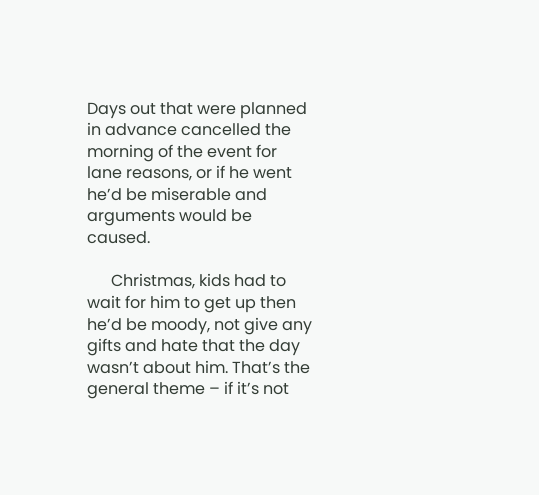Days out that were planned in advance cancelled the morning of the event for lane reasons, or if he went he’d be miserable and arguments would be caused.

      Christmas, kids had to wait for him to get up then he’d be moody, not give any gifts and hate that the day wasn’t about him. That’s the general theme – if it’s not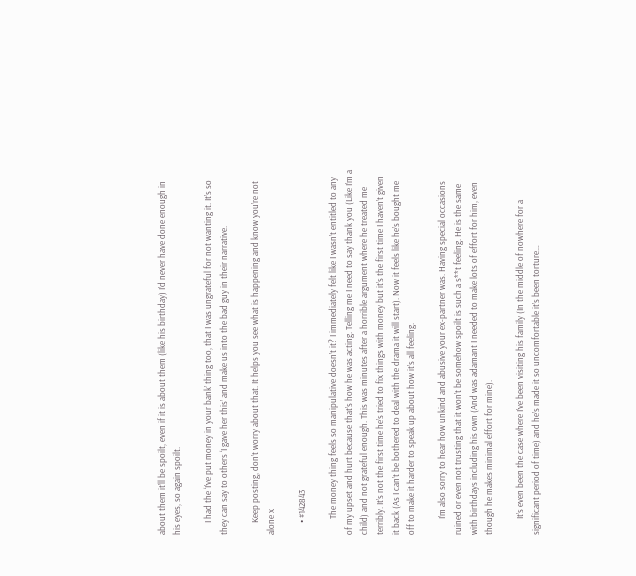about them it’ll be spoilt, even if it is about them (like his birthday) I’d never have done enough in his eyes, so again spoilt.

      I had the ‘I’ve put money in your bank’ thing too, that I was ungrateful for not wanting it. It’s so they can say to others ‘I gave her this’ and make us into the bad guy in their narrative.

      Keep posting, don’t worry about that. It helps you see what is happening and know you’re not alone x

      • #142843

        The money thing feels so manipulative doesn’t it? I immediately felt like I wasn’t entitled to any of my upset and hurt because that’s how he was acting. Telling me I need to say thank you (Like I’m a child) and not grateful enough. This was minutes after a horrible argument where he treated me terribly. It’s not the first time he’s tried to fix things with money but it’s the first time I haven’t given it back (As I can’t be bothered to deal with the drama it will start). Now it feels like he’s bought me off to make it harder to speak up about how it’s all feeling.

        I’m also sorry to hear how unkind and abusive your ex-partner was. Having special occasions ruined or even not trusting that it won’t be somehow spoilt is such a s**t feeling. He is the same with birthdays including his own (And was adamant I needed to make lots of effort for him, even though he makes minimal effort for mine).

        It’s even been the case where I’ve been visiting his family (In the middle of nowhere for a significant period of time) and he’s made it so uncomfortable it’s been torture…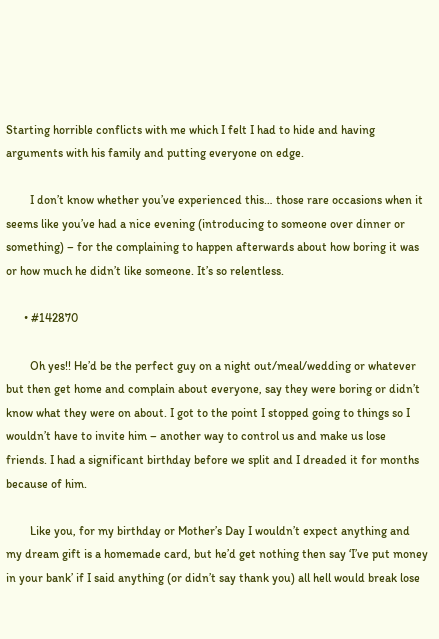Starting horrible conflicts with me which I felt I had to hide and having arguments with his family and putting everyone on edge.

        I don’t know whether you’ve experienced this… those rare occasions when it seems like you’ve had a nice evening (introducing to someone over dinner or something) – for the complaining to happen afterwards about how boring it was or how much he didn’t like someone. It’s so relentless.

      • #142870

        Oh yes!! He’d be the perfect guy on a night out/meal/wedding or whatever but then get home and complain about everyone, say they were boring or didn’t know what they were on about. I got to the point I stopped going to things so I wouldn’t have to invite him – another way to control us and make us lose friends. I had a significant birthday before we split and I dreaded it for months because of him.

        Like you, for my birthday or Mother’s Day I wouldn’t expect anything and my dream gift is a homemade card, but he’d get nothing then say ‘I’ve put money in your bank’ if I said anything (or didn’t say thank you) all hell would break lose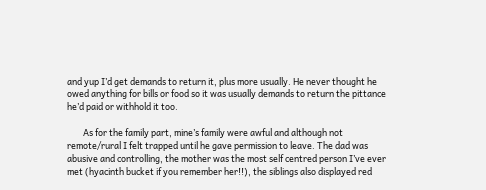and yup I’d get demands to return it, plus more usually. He never thought he owed anything for bills or food so it was usually demands to return the pittance he’d paid or withhold it too.

        As for the family part, mine’s family were awful and although not remote/rural I felt trapped until he gave permission to leave. The dad was abusive and controlling, the mother was the most self centred person I’ve ever met (hyacinth bucket if you remember her!!), the siblings also displayed red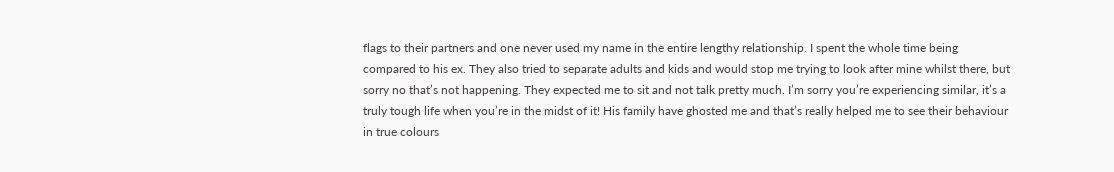flags to their partners and one never used my name in the entire lengthy relationship. I spent the whole time being compared to his ex. They also tried to separate adults and kids and would stop me trying to look after mine whilst there, but sorry no that’s not happening. They expected me to sit and not talk pretty much. I’m sorry you’re experiencing similar, it’s a truly tough life when you’re in the midst of it! His family have ghosted me and that’s really helped me to see their behaviour in true colours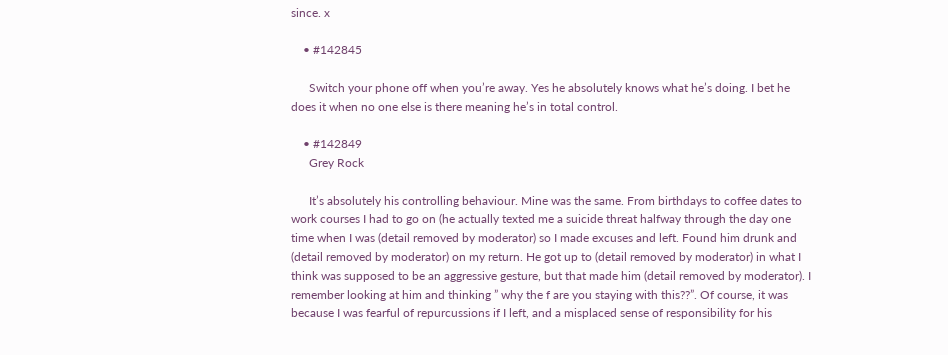since. x

    • #142845

      Switch your phone off when you’re away. Yes he absolutely knows what he’s doing. I bet he does it when no one else is there meaning he’s in total control.

    • #142849
      Grey Rock

      It’s absolutely his controlling behaviour. Mine was the same. From birthdays to coffee dates to work courses I had to go on (he actually texted me a suicide threat halfway through the day one time when I was (detail removed by moderator) so I made excuses and left. Found him drunk and (detail removed by moderator) on my return. He got up to (detail removed by moderator) in what I think was supposed to be an aggressive gesture, but that made him (detail removed by moderator). I remember looking at him and thinking ” why the f are you staying with this??”. Of course, it was because I was fearful of repurcussions if I left, and a misplaced sense of responsibility for his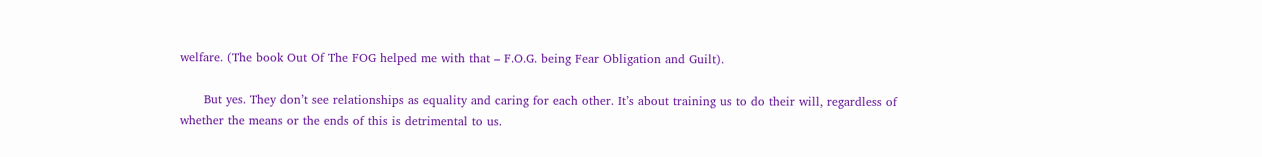welfare. (The book Out Of The FOG helped me with that – F.O.G. being Fear Obligation and Guilt).

      But yes. They don’t see relationships as equality and caring for each other. It’s about training us to do their will, regardless of whether the means or the ends of this is detrimental to us.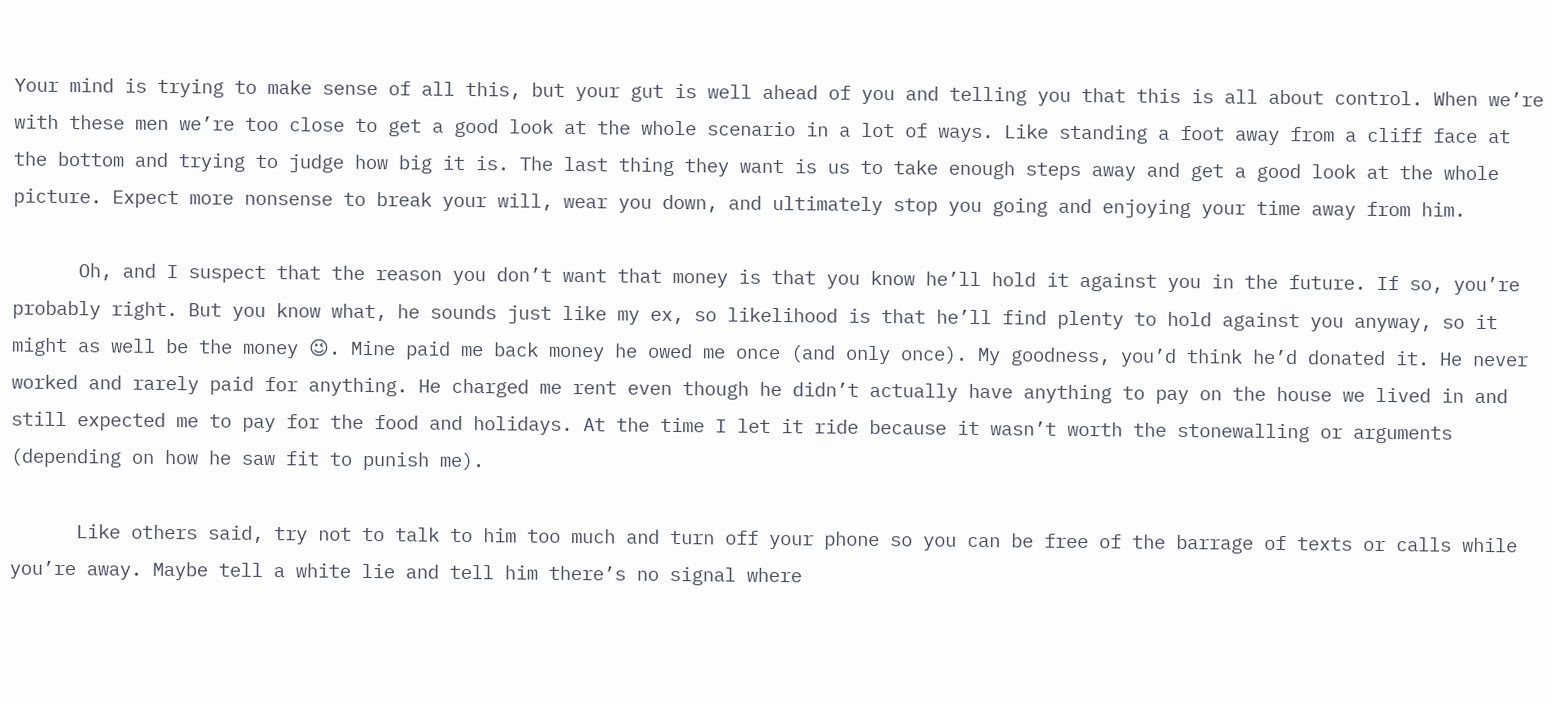Your mind is trying to make sense of all this, but your gut is well ahead of you and telling you that this is all about control. When we’re with these men we’re too close to get a good look at the whole scenario in a lot of ways. Like standing a foot away from a cliff face at the bottom and trying to judge how big it is. The last thing they want is us to take enough steps away and get a good look at the whole picture. Expect more nonsense to break your will, wear you down, and ultimately stop you going and enjoying your time away from him.

      Oh, and I suspect that the reason you don’t want that money is that you know he’ll hold it against you in the future. If so, you’re probably right. But you know what, he sounds just like my ex, so likelihood is that he’ll find plenty to hold against you anyway, so it might as well be the money 😉. Mine paid me back money he owed me once (and only once). My goodness, you’d think he’d donated it. He never worked and rarely paid for anything. He charged me rent even though he didn’t actually have anything to pay on the house we lived in and still expected me to pay for the food and holidays. At the time I let it ride because it wasn’t worth the stonewalling or arguments (depending on how he saw fit to punish me).

      Like others said, try not to talk to him too much and turn off your phone so you can be free of the barrage of texts or calls while you’re away. Maybe tell a white lie and tell him there’s no signal where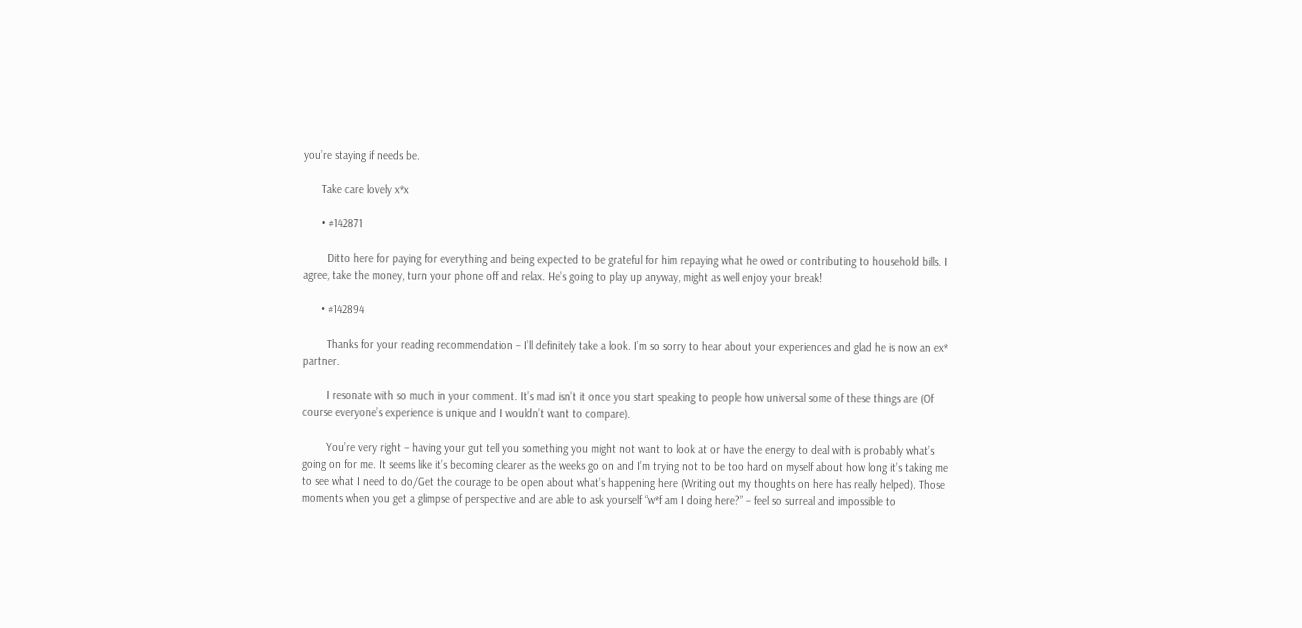you’re staying if needs be.

      Take care lovely x*x

      • #142871

        Ditto here for paying for everything and being expected to be grateful for him repaying what he owed or contributing to household bills. I agree, take the money, turn your phone off and relax. He’s going to play up anyway, might as well enjoy your break!

      • #142894

        Thanks for your reading recommendation – I’ll definitely take a look. I’m so sorry to hear about your experiences and glad he is now an ex* partner.

        I resonate with so much in your comment. It’s mad isn’t it once you start speaking to people how universal some of these things are (Of course everyone’s experience is unique and I wouldn’t want to compare).

        You’re very right – having your gut tell you something you might not want to look at or have the energy to deal with is probably what’s going on for me. It seems like it’s becoming clearer as the weeks go on and I’m trying not to be too hard on myself about how long it’s taking me to see what I need to do/Get the courage to be open about what’s happening here (Writing out my thoughts on here has really helped). Those moments when you get a glimpse of perspective and are able to ask yourself “w*f am I doing here?” – feel so surreal and impossible to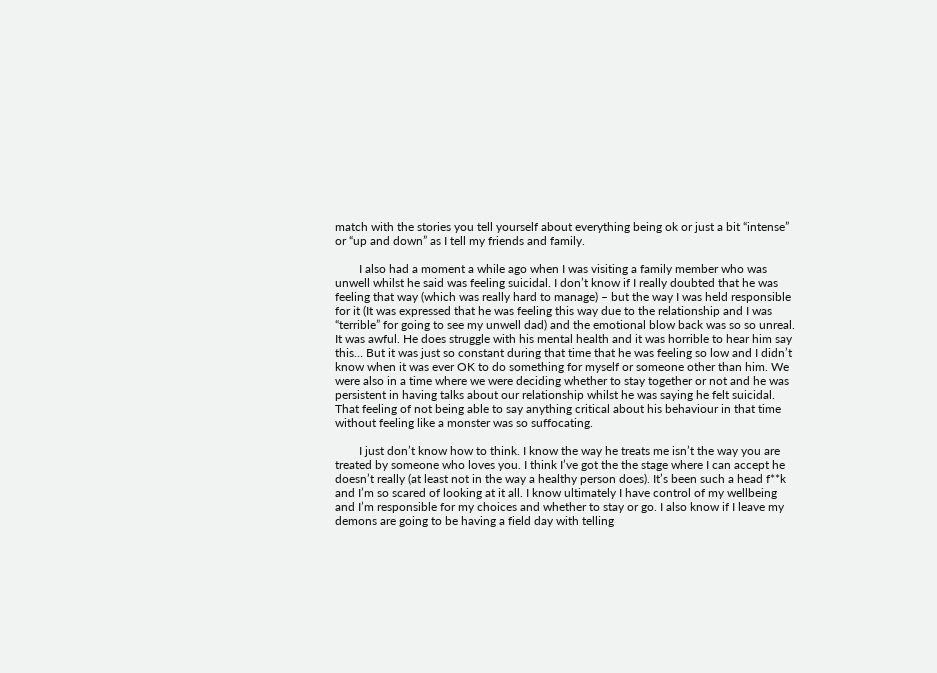match with the stories you tell yourself about everything being ok or just a bit “intense” or “up and down” as I tell my friends and family.

        I also had a moment a while ago when I was visiting a family member who was unwell whilst he said was feeling suicidal. I don’t know if I really doubted that he was feeling that way (which was really hard to manage) – but the way I was held responsible for it (It was expressed that he was feeling this way due to the relationship and I was “terrible” for going to see my unwell dad) and the emotional blow back was so so unreal. It was awful. He does struggle with his mental health and it was horrible to hear him say this… But it was just so constant during that time that he was feeling so low and I didn’t know when it was ever OK to do something for myself or someone other than him. We were also in a time where we were deciding whether to stay together or not and he was persistent in having talks about our relationship whilst he was saying he felt suicidal. That feeling of not being able to say anything critical about his behaviour in that time without feeling like a monster was so suffocating.

        I just don’t know how to think. I know the way he treats me isn’t the way you are treated by someone who loves you. I think I’ve got the the stage where I can accept he doesn’t really (at least not in the way a healthy person does). It’s been such a head f**k and I’m so scared of looking at it all. I know ultimately I have control of my wellbeing and I’m responsible for my choices and whether to stay or go. I also know if I leave my demons are going to be having a field day with telling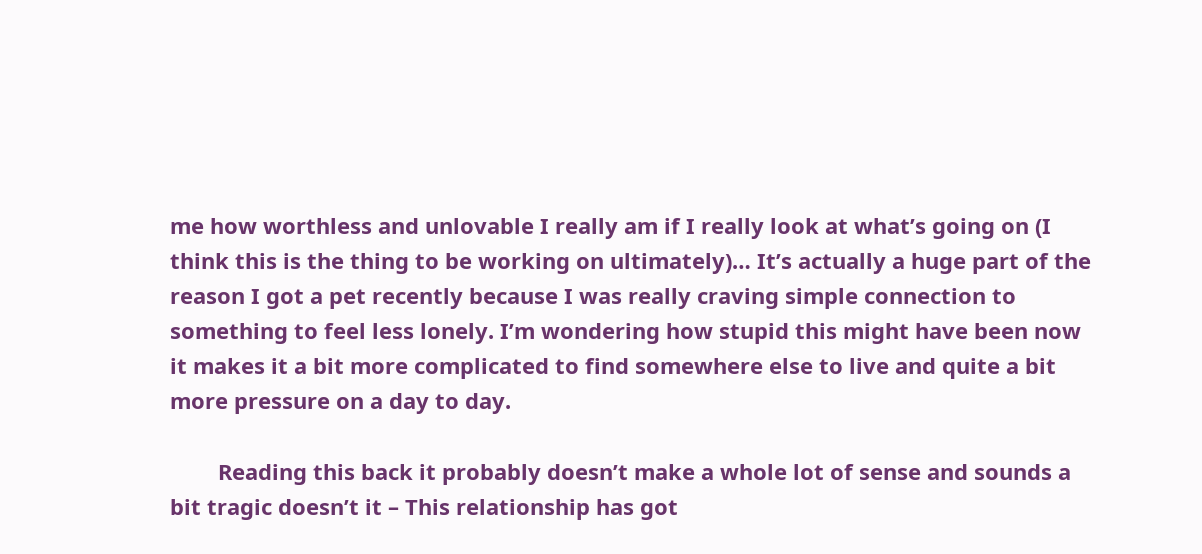me how worthless and unlovable I really am if I really look at what’s going on (I think this is the thing to be working on ultimately)… It’s actually a huge part of the reason I got a pet recently because I was really craving simple connection to something to feel less lonely. I’m wondering how stupid this might have been now it makes it a bit more complicated to find somewhere else to live and quite a bit more pressure on a day to day.

        Reading this back it probably doesn’t make a whole lot of sense and sounds a bit tragic doesn’t it – This relationship has got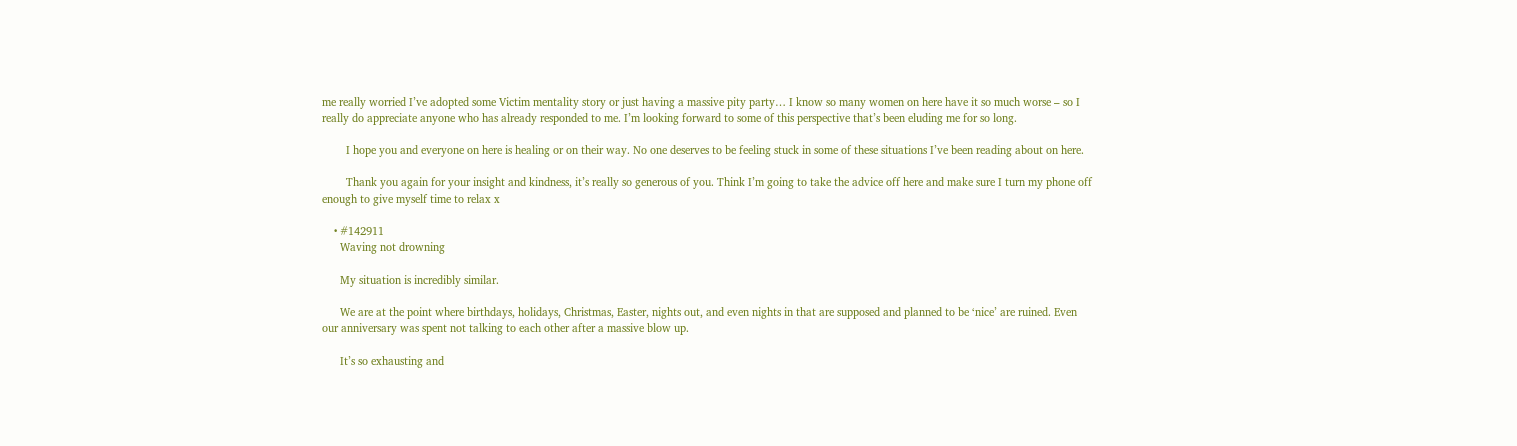me really worried I’ve adopted some Victim mentality story or just having a massive pity party… I know so many women on here have it so much worse – so I really do appreciate anyone who has already responded to me. I’m looking forward to some of this perspective that’s been eluding me for so long.

        I hope you and everyone on here is healing or on their way. No one deserves to be feeling stuck in some of these situations I’ve been reading about on here.

        Thank you again for your insight and kindness, it’s really so generous of you. Think I’m going to take the advice off here and make sure I turn my phone off enough to give myself time to relax x

    • #142911
      Waving not drowning

      My situation is incredibly similar.

      We are at the point where birthdays, holidays, Christmas, Easter, nights out, and even nights in that are supposed and planned to be ‘nice’ are ruined. Even our anniversary was spent not talking to each other after a massive blow up.

      It’s so exhausting and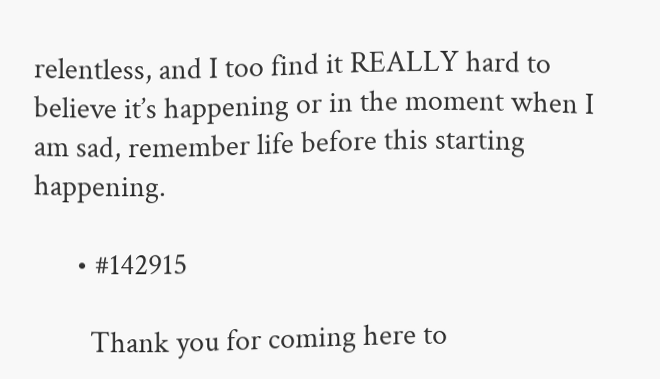relentless, and I too find it REALLY hard to believe it’s happening or in the moment when I am sad, remember life before this starting happening.

      • #142915

        Thank you for coming here to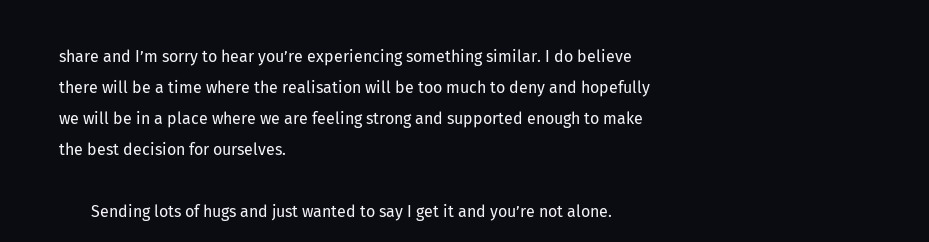share and I’m sorry to hear you’re experiencing something similar. I do believe there will be a time where the realisation will be too much to deny and hopefully we will be in a place where we are feeling strong and supported enough to make the best decision for ourselves.

        Sending lots of hugs and just wanted to say I get it and you’re not alone.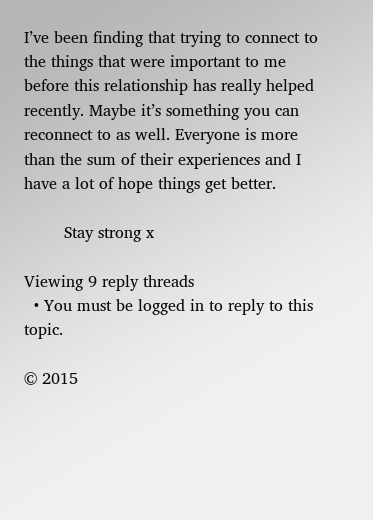I’ve been finding that trying to connect to the things that were important to me before this relationship has really helped recently. Maybe it’s something you can reconnect to as well. Everyone is more than the sum of their experiences and I have a lot of hope things get better.

        Stay strong x

Viewing 9 reply threads
  • You must be logged in to reply to this topic.

© 2015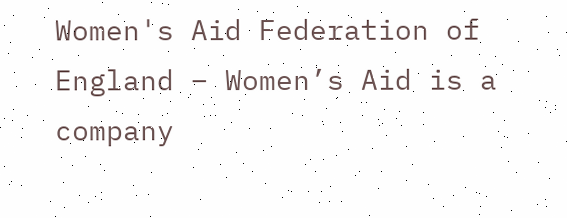Women's Aid Federation of England – Women’s Aid is a company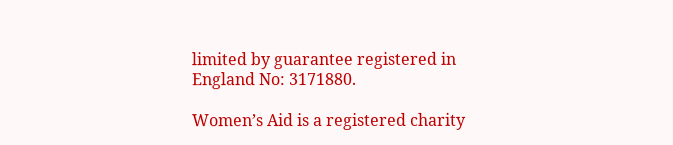limited by guarantee registered in England No: 3171880.

Women’s Aid is a registered charity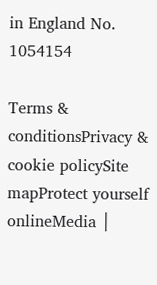in England No. 1054154

Terms & conditionsPrivacy & cookie policySite mapProtect yourself onlineMedia │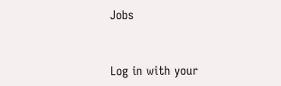Jobs


Log in with your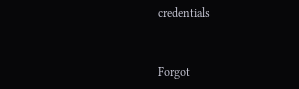credentials


Forgot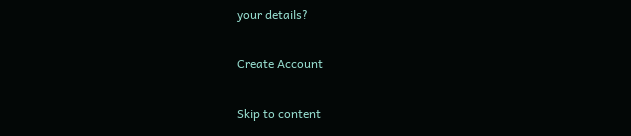your details?

Create Account

Skip to content